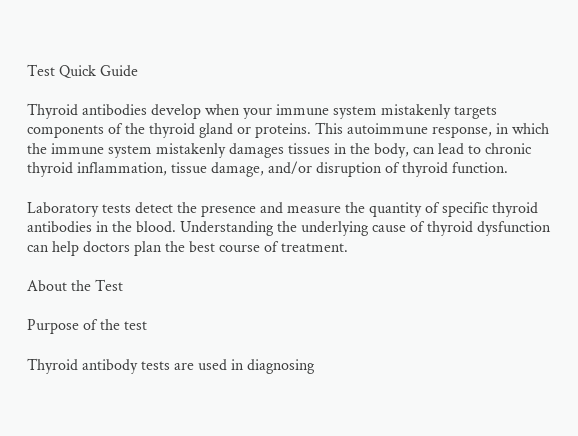Test Quick Guide

Thyroid antibodies develop when your immune system mistakenly targets components of the thyroid gland or proteins. This autoimmune response, in which the immune system mistakenly damages tissues in the body, can lead to chronic thyroid inflammation, tissue damage, and/or disruption of thyroid function.

Laboratory tests detect the presence and measure the quantity of specific thyroid antibodies in the blood. Understanding the underlying cause of thyroid dysfunction can help doctors plan the best course of treatment.

About the Test

Purpose of the test

Thyroid antibody tests are used in diagnosing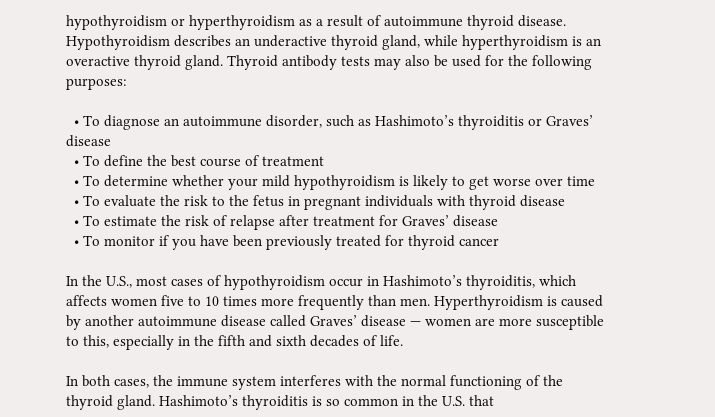hypothyroidism or hyperthyroidism as a result of autoimmune thyroid disease. Hypothyroidism describes an underactive thyroid gland, while hyperthyroidism is an overactive thyroid gland. Thyroid antibody tests may also be used for the following purposes:

  • To diagnose an autoimmune disorder, such as Hashimoto’s thyroiditis or Graves’ disease
  • To define the best course of treatment
  • To determine whether your mild hypothyroidism is likely to get worse over time
  • To evaluate the risk to the fetus in pregnant individuals with thyroid disease
  • To estimate the risk of relapse after treatment for Graves’ disease
  • To monitor if you have been previously treated for thyroid cancer

In the U.S., most cases of hypothyroidism occur in Hashimoto’s thyroiditis, which affects women five to 10 times more frequently than men. Hyperthyroidism is caused by another autoimmune disease called Graves’ disease — women are more susceptible to this, especially in the fifth and sixth decades of life.

In both cases, the immune system interferes with the normal functioning of the thyroid gland. Hashimoto’s thyroiditis is so common in the U.S. that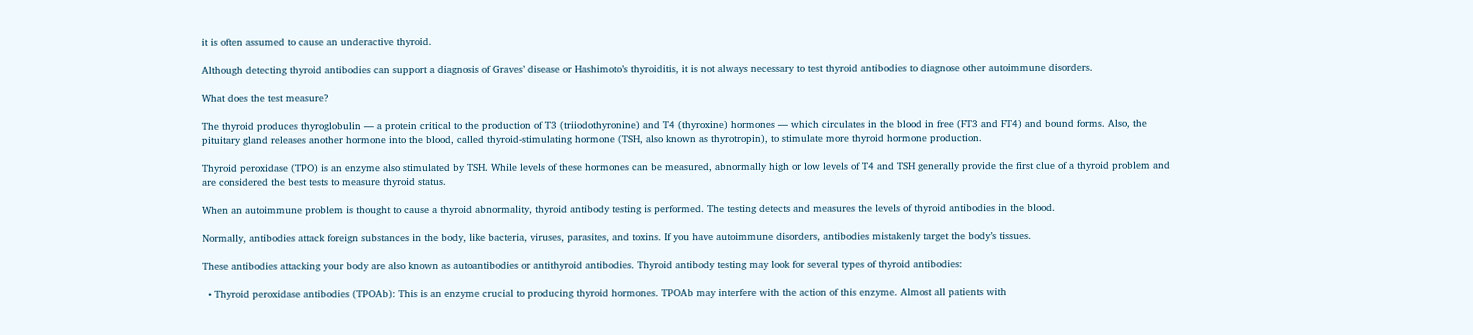it is often assumed to cause an underactive thyroid.

Although detecting thyroid antibodies can support a diagnosis of Graves’ disease or Hashimoto’s thyroiditis, it is not always necessary to test thyroid antibodies to diagnose other autoimmune disorders.

What does the test measure?

The thyroid produces thyroglobulin — a protein critical to the production of T3 (triiodothyronine) and T4 (thyroxine) hormones — which circulates in the blood in free (FT3 and FT4) and bound forms. Also, the pituitary gland releases another hormone into the blood, called thyroid-stimulating hormone (TSH, also known as thyrotropin), to stimulate more thyroid hormone production.

Thyroid peroxidase (TPO) is an enzyme also stimulated by TSH. While levels of these hormones can be measured, abnormally high or low levels of T4 and TSH generally provide the first clue of a thyroid problem and are considered the best tests to measure thyroid status.

When an autoimmune problem is thought to cause a thyroid abnormality, thyroid antibody testing is performed. The testing detects and measures the levels of thyroid antibodies in the blood.

Normally, antibodies attack foreign substances in the body, like bacteria, viruses, parasites, and toxins. If you have autoimmune disorders, antibodies mistakenly target the body’s tissues.

These antibodies attacking your body are also known as autoantibodies or antithyroid antibodies. Thyroid antibody testing may look for several types of thyroid antibodies:

  • Thyroid peroxidase antibodies (TPOAb): This is an enzyme crucial to producing thyroid hormones. TPOAb may interfere with the action of this enzyme. Almost all patients with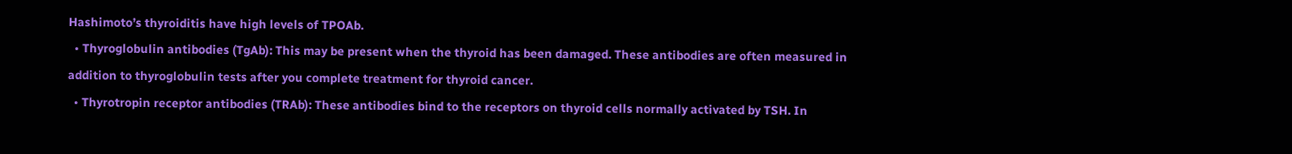Hashimoto’s thyroiditis have high levels of TPOAb.
  • Thyroglobulin antibodies (TgAb): This may be present when the thyroid has been damaged. These antibodies are often measured in addition to thyroglobulin tests after you complete treatment for thyroid cancer.
  • Thyrotropin receptor antibodies (TRAb): These antibodies bind to the receptors on thyroid cells normally activated by TSH. In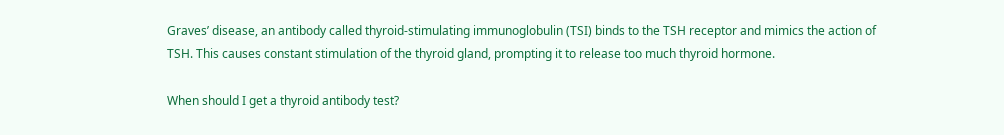Graves’ disease, an antibody called thyroid-stimulating immunoglobulin (TSI) binds to the TSH receptor and mimics the action of TSH. This causes constant stimulation of the thyroid gland, prompting it to release too much thyroid hormone.

When should I get a thyroid antibody test?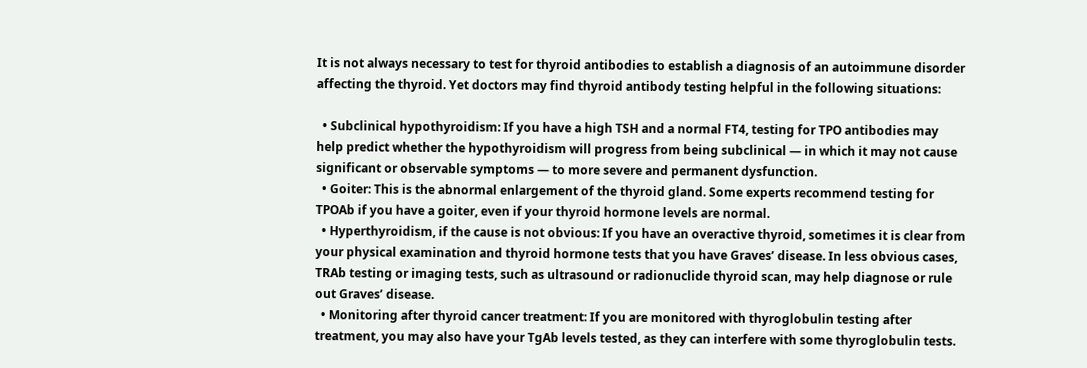It is not always necessary to test for thyroid antibodies to establish a diagnosis of an autoimmune disorder affecting the thyroid. Yet doctors may find thyroid antibody testing helpful in the following situations:

  • Subclinical hypothyroidism: If you have a high TSH and a normal FT4, testing for TPO antibodies may help predict whether the hypothyroidism will progress from being subclinical — in which it may not cause significant or observable symptoms — to more severe and permanent dysfunction.
  • Goiter: This is the abnormal enlargement of the thyroid gland. Some experts recommend testing for TPOAb if you have a goiter, even if your thyroid hormone levels are normal.
  • Hyperthyroidism, if the cause is not obvious: If you have an overactive thyroid, sometimes it is clear from your physical examination and thyroid hormone tests that you have Graves’ disease. In less obvious cases, TRAb testing or imaging tests, such as ultrasound or radionuclide thyroid scan, may help diagnose or rule out Graves’ disease.
  • Monitoring after thyroid cancer treatment: If you are monitored with thyroglobulin testing after treatment, you may also have your TgAb levels tested, as they can interfere with some thyroglobulin tests.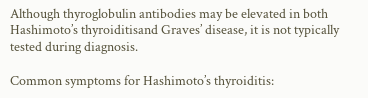Although thyroglobulin antibodies may be elevated in both Hashimoto’s thyroiditisand Graves’ disease, it is not typically tested during diagnosis.

Common symptoms for Hashimoto’s thyroiditis: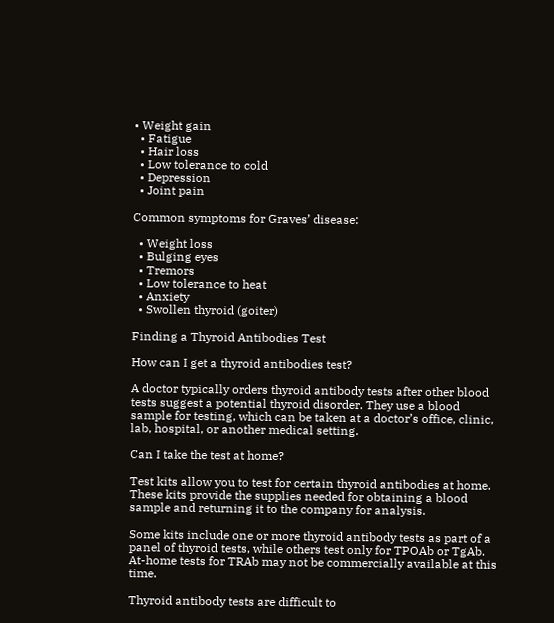• Weight gain
  • Fatigue
  • Hair loss
  • Low tolerance to cold
  • Depression
  • Joint pain

Common symptoms for Graves’ disease:

  • Weight loss
  • Bulging eyes
  • Tremors
  • Low tolerance to heat
  • Anxiety
  • Swollen thyroid (goiter)

Finding a Thyroid Antibodies Test

How can I get a thyroid antibodies test?

A doctor typically orders thyroid antibody tests after other blood tests suggest a potential thyroid disorder. They use a blood sample for testing, which can be taken at a doctor’s office, clinic, lab, hospital, or another medical setting.

Can I take the test at home?

Test kits allow you to test for certain thyroid antibodies at home. These kits provide the supplies needed for obtaining a blood sample and returning it to the company for analysis.

Some kits include one or more thyroid antibody tests as part of a panel of thyroid tests, while others test only for TPOAb or TgAb. At-home tests for TRAb may not be commercially available at this time.

Thyroid antibody tests are difficult to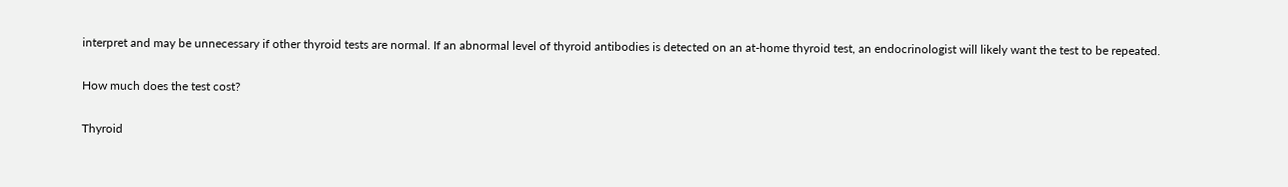interpret and may be unnecessary if other thyroid tests are normal. If an abnormal level of thyroid antibodies is detected on an at-home thyroid test, an endocrinologist will likely want the test to be repeated.

How much does the test cost?

Thyroid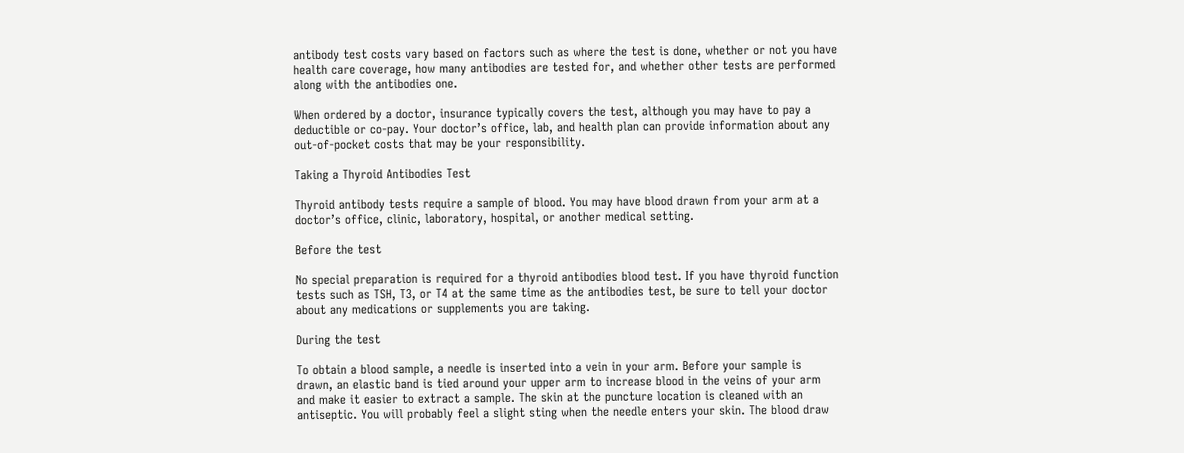antibody test costs vary based on factors such as where the test is done, whether or not you have health care coverage, how many antibodies are tested for, and whether other tests are performed along with the antibodies one.

When ordered by a doctor, insurance typically covers the test, although you may have to pay a deductible or co-pay. Your doctor’s office, lab, and health plan can provide information about any out-of-pocket costs that may be your responsibility.

Taking a Thyroid Antibodies Test

Thyroid antibody tests require a sample of blood. You may have blood drawn from your arm at a doctor’s office, clinic, laboratory, hospital, or another medical setting.

Before the test

No special preparation is required for a thyroid antibodies blood test. If you have thyroid function tests such as TSH, T3, or T4 at the same time as the antibodies test, be sure to tell your doctor about any medications or supplements you are taking.

During the test

To obtain a blood sample, a needle is inserted into a vein in your arm. Before your sample is drawn, an elastic band is tied around your upper arm to increase blood in the veins of your arm and make it easier to extract a sample. The skin at the puncture location is cleaned with an antiseptic. You will probably feel a slight sting when the needle enters your skin. The blood draw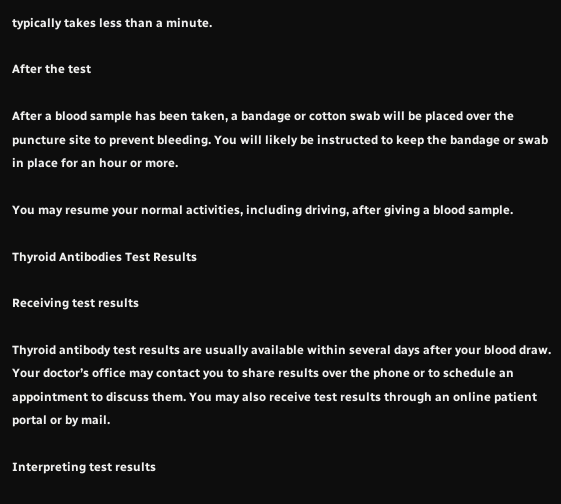typically takes less than a minute.

After the test

After a blood sample has been taken, a bandage or cotton swab will be placed over the puncture site to prevent bleeding. You will likely be instructed to keep the bandage or swab in place for an hour or more.

You may resume your normal activities, including driving, after giving a blood sample.

Thyroid Antibodies Test Results

Receiving test results

Thyroid antibody test results are usually available within several days after your blood draw. Your doctor’s office may contact you to share results over the phone or to schedule an appointment to discuss them. You may also receive test results through an online patient portal or by mail.

Interpreting test results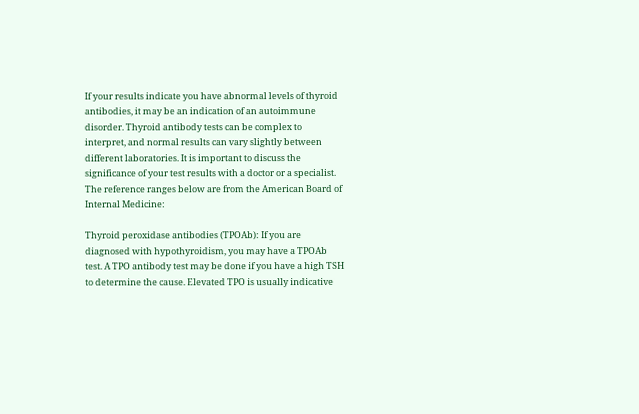If your results indicate you have abnormal levels of thyroid antibodies, it may be an indication of an autoimmune disorder. Thyroid antibody tests can be complex to interpret, and normal results can vary slightly between different laboratories. It is important to discuss the significance of your test results with a doctor or a specialist. The reference ranges below are from the American Board of Internal Medicine:

Thyroid peroxidase antibodies (TPOAb): If you are diagnosed with hypothyroidism, you may have a TPOAb test. A TPO antibody test may be done if you have a high TSH to determine the cause. Elevated TPO is usually indicative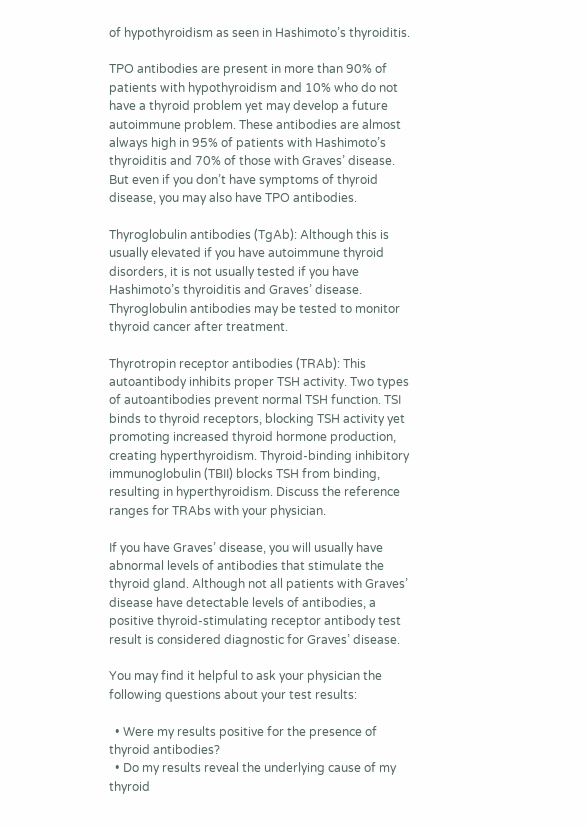of hypothyroidism as seen in Hashimoto’s thyroiditis.

TPO antibodies are present in more than 90% of patients with hypothyroidism and 10% who do not have a thyroid problem yet may develop a future autoimmune problem. These antibodies are almost always high in 95% of patients with Hashimoto’s thyroiditis and 70% of those with Graves’ disease. But even if you don’t have symptoms of thyroid disease, you may also have TPO antibodies.

Thyroglobulin antibodies (TgAb): Although this is usually elevated if you have autoimmune thyroid disorders, it is not usually tested if you have Hashimoto’s thyroiditis and Graves’ disease. Thyroglobulin antibodies may be tested to monitor thyroid cancer after treatment.

Thyrotropin receptor antibodies (TRAb): This autoantibody inhibits proper TSH activity. Two types of autoantibodies prevent normal TSH function. TSI binds to thyroid receptors, blocking TSH activity yet promoting increased thyroid hormone production, creating hyperthyroidism. Thyroid-binding inhibitory immunoglobulin (TBII) blocks TSH from binding, resulting in hyperthyroidism. Discuss the reference ranges for TRAbs with your physician.

If you have Graves’ disease, you will usually have abnormal levels of antibodies that stimulate the thyroid gland. Although not all patients with Graves’ disease have detectable levels of antibodies, a positive thyroid-stimulating receptor antibody test result is considered diagnostic for Graves’ disease.

You may find it helpful to ask your physician the following questions about your test results:

  • Were my results positive for the presence of thyroid antibodies?
  • Do my results reveal the underlying cause of my thyroid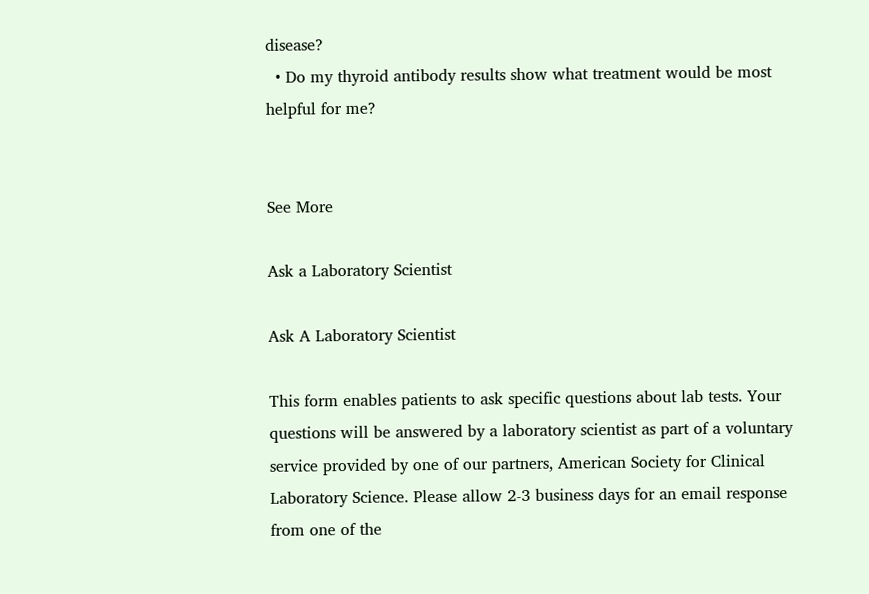disease?
  • Do my thyroid antibody results show what treatment would be most helpful for me?


See More

Ask a Laboratory Scientist

Ask A Laboratory Scientist

This form enables patients to ask specific questions about lab tests. Your questions will be answered by a laboratory scientist as part of a voluntary service provided by one of our partners, American Society for Clinical Laboratory Science. Please allow 2-3 business days for an email response from one of the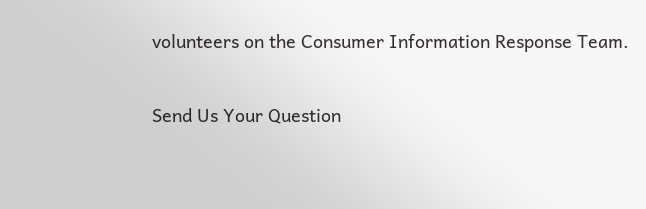volunteers on the Consumer Information Response Team.

Send Us Your Question